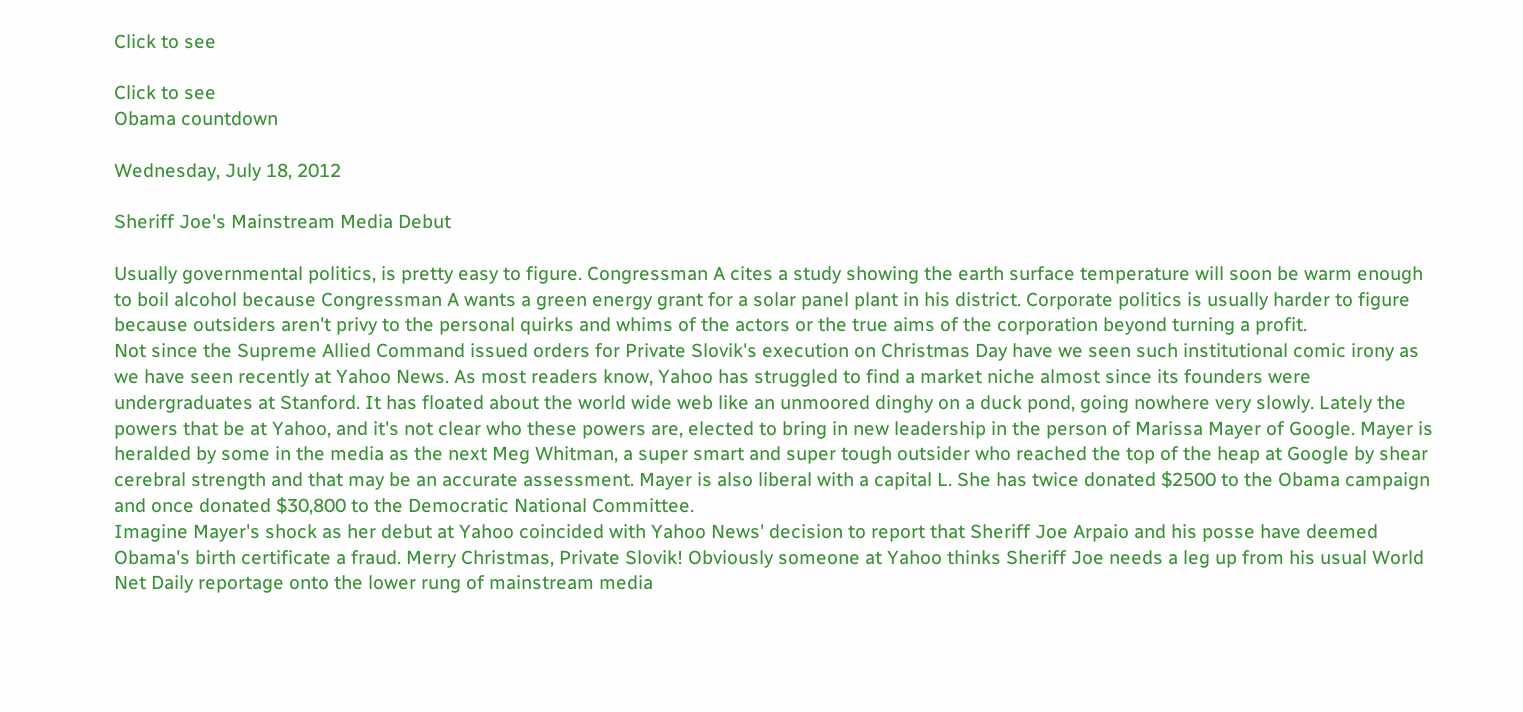Click to see

Click to see
Obama countdown

Wednesday, July 18, 2012

Sheriff Joe's Mainstream Media Debut

Usually governmental politics, is pretty easy to figure. Congressman A cites a study showing the earth surface temperature will soon be warm enough to boil alcohol because Congressman A wants a green energy grant for a solar panel plant in his district. Corporate politics is usually harder to figure because outsiders aren't privy to the personal quirks and whims of the actors or the true aims of the corporation beyond turning a profit.
Not since the Supreme Allied Command issued orders for Private Slovik's execution on Christmas Day have we seen such institutional comic irony as we have seen recently at Yahoo News. As most readers know, Yahoo has struggled to find a market niche almost since its founders were undergraduates at Stanford. It has floated about the world wide web like an unmoored dinghy on a duck pond, going nowhere very slowly. Lately the powers that be at Yahoo, and it's not clear who these powers are, elected to bring in new leadership in the person of Marissa Mayer of Google. Mayer is heralded by some in the media as the next Meg Whitman, a super smart and super tough outsider who reached the top of the heap at Google by shear cerebral strength and that may be an accurate assessment. Mayer is also liberal with a capital L. She has twice donated $2500 to the Obama campaign and once donated $30,800 to the Democratic National Committee.
Imagine Mayer's shock as her debut at Yahoo coincided with Yahoo News' decision to report that Sheriff Joe Arpaio and his posse have deemed Obama's birth certificate a fraud. Merry Christmas, Private Slovik! Obviously someone at Yahoo thinks Sheriff Joe needs a leg up from his usual World Net Daily reportage onto the lower rung of mainstream media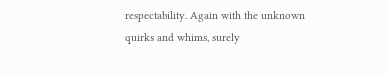respectability. Again with the unknown quirks and whims, surely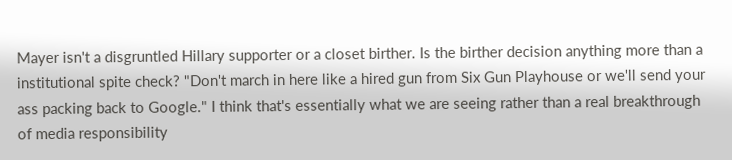Mayer isn't a disgruntled Hillary supporter or a closet birther. Is the birther decision anything more than a institutional spite check? "Don't march in here like a hired gun from Six Gun Playhouse or we'll send your ass packing back to Google." I think that's essentially what we are seeing rather than a real breakthrough of media responsibility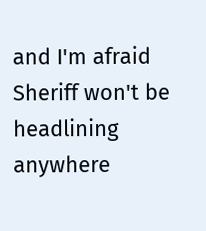and I'm afraid Sheriff won't be headlining anywhere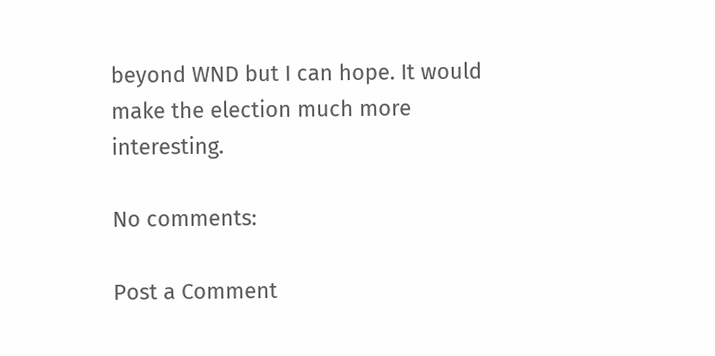beyond WND but I can hope. It would make the election much more interesting.

No comments:

Post a Comment